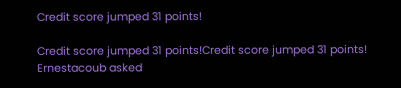Credit score jumped 31 points!

Credit score jumped 31 points!Credit score jumped 31 points!
Ernestacoub asked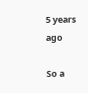5 years ago

So a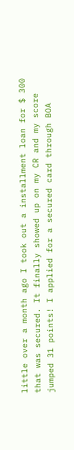little over a month ago I took out a installment loan for $ 300 that was secured. It finally showed up on my CR and my score jumped 31 points! I applied for a secured card through BOA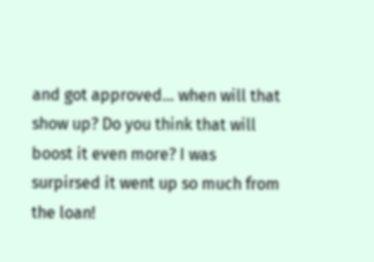and got approved… when will that show up? Do you think that will boost it even more? I was surpirsed it went up so much from the loan!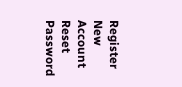Register New Account
Reset Password